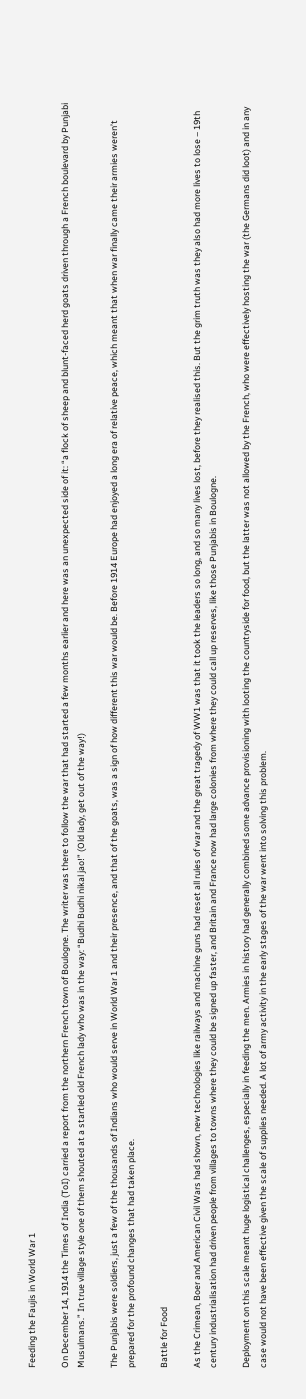Feeding the Faujis in World War 1

On December 14, 1914 the Times of India (ToI) carried a report from the northern French town of Boulogne. The writer was there to follow the war that had started a few months earlier and here was an unexpected side of it: “a flock of sheep and blunt-faced herd goats driven through a French boulevard by Punjabi Musulmans.” In true village style one of them shouted at a startled old French lady who was in the way: “Budhi Budhi nikal jao!” (Old lady, get out of the way!)

The Punjabis were soldiers, just a few of the thousands of Indians who would serve in World War 1 and their presence, and that of the goats, was a sign of how different this war would be. Before 1914 Europe had enjoyed a long era of relative peace, which meant that when war finally came their armies weren’t prepared for the profound changes that had taken place.

Battle for Food

As the Crimean, Boer and American Civil Wars had shown, new technologies like railways and machine guns had reset all rules of war and the great tragedy of WW1 was that it took the leaders so long, and so many lives lost, before they realised this. But the grim truth was they also had more lives to lose – 19th century industrialisation had driven people from villages to towns where they could be signed up faster, and Britain and France now had large colonies from where they could call up reserves, like those Punjabis in Boulogne.

Deployment on this scale meant huge logistical challenges, especially in feeding the men. Armies in history had generally combined some advance provisioning with looting the countryside for food, but the latter was not allowed by the French, who were effectively hosting the war (the Germans did loot) and in any case would not have been effective given the scale of supplies needed. A lot of army activity in the early stages of the war went into solving this problem.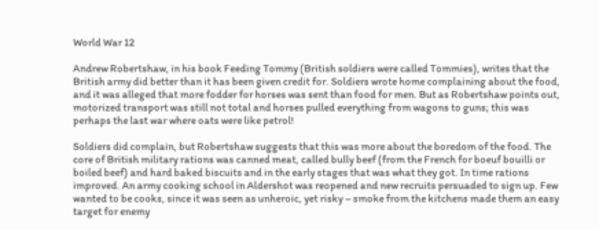World War 12

Andrew Robertshaw, in his book Feeding Tommy (British soldiers were called Tommies), writes that the British army did better than it has been given credit for. Soldiers wrote home complaining about the food, and it was alleged that more fodder for horses was sent than food for men. But as Robertshaw points out, motorized transport was still not total and horses pulled everything from wagons to guns; this was perhaps the last war where oats were like petrol!

Soldiers did complain, but Robertshaw suggests that this was more about the boredom of the food. The core of British military rations was canned meat, called bully beef (from the French for boeuf bouilli or boiled beef) and hard baked biscuits and in the early stages that was what they got. In time rations improved. An army cooking school in Aldershot was reopened and new recruits persuaded to sign up. Few wanted to be cooks, since it was seen as unheroic, yet risky – smoke from the kitchens made them an easy target for enemy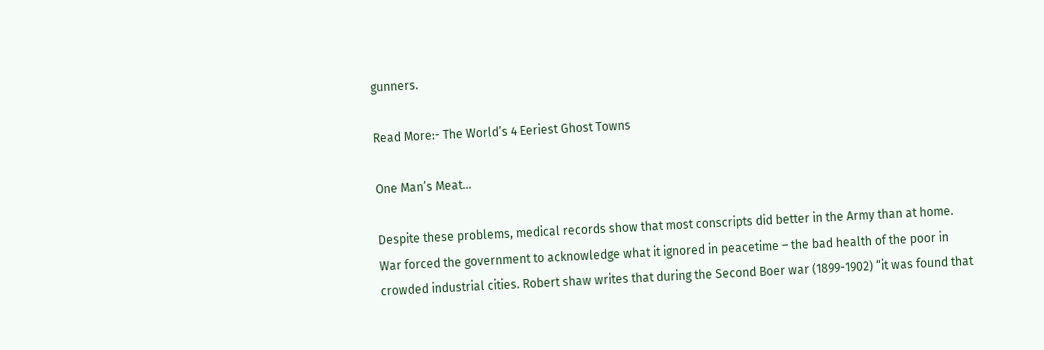gunners.

Read More:- The World’s 4 Eeriest Ghost Towns

One Man’s Meat…

Despite these problems, medical records show that most conscripts did better in the Army than at home. War forced the government to acknowledge what it ignored in peacetime – the bad health of the poor in crowded industrial cities. Robert shaw writes that during the Second Boer war (1899-1902) “it was found that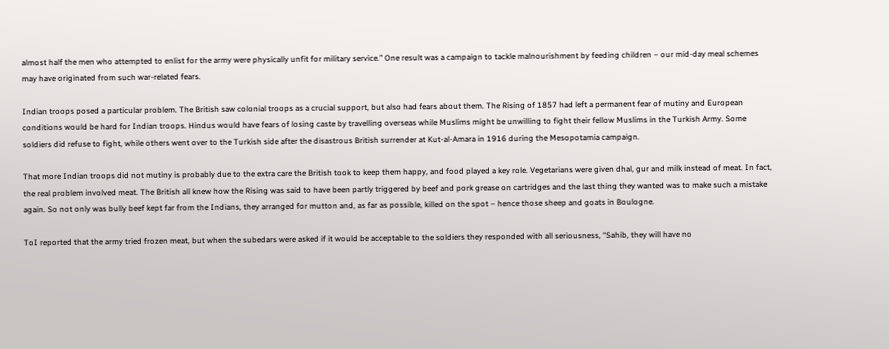almost half the men who attempted to enlist for the army were physically unfit for military service.” One result was a campaign to tackle malnourishment by feeding children – our mid-day meal schemes may have originated from such war-related fears.

Indian troops posed a particular problem. The British saw colonial troops as a crucial support, but also had fears about them. The Rising of 1857 had left a permanent fear of mutiny and European conditions would be hard for Indian troops. Hindus would have fears of losing caste by travelling overseas while Muslims might be unwilling to fight their fellow Muslims in the Turkish Army. Some soldiers did refuse to fight, while others went over to the Turkish side after the disastrous British surrender at Kut-al-Amara in 1916 during the Mesopotamia campaign.

That more Indian troops did not mutiny is probably due to the extra care the British took to keep them happy, and food played a key role. Vegetarians were given dhal, gur and milk instead of meat. In fact, the real problem involved meat. The British all knew how the Rising was said to have been partly triggered by beef and pork grease on cartridges and the last thing they wanted was to make such a mistake again. So not only was bully beef kept far from the Indians, they arranged for mutton and, as far as possible, killed on the spot – hence those sheep and goats in Boulogne.

ToI reported that the army tried frozen meat, but when the subedars were asked if it would be acceptable to the soldiers they responded with all seriousness, “Sahib, they will have no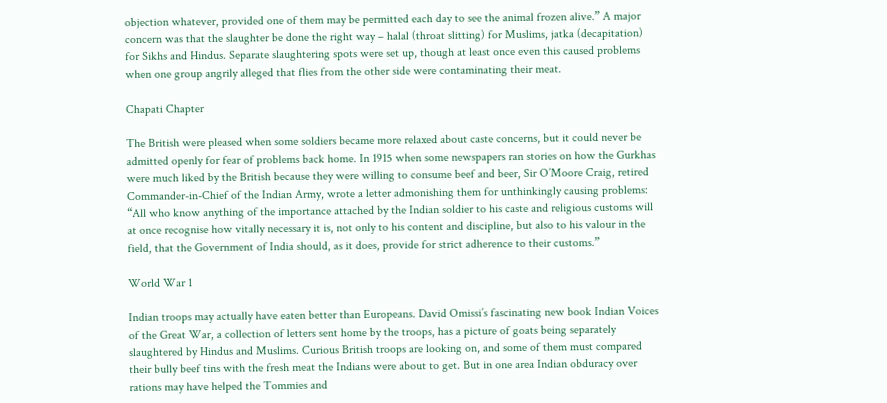objection whatever, provided one of them may be permitted each day to see the animal frozen alive.” A major concern was that the slaughter be done the right way – halal (throat slitting) for Muslims, jatka (decapitation) for Sikhs and Hindus. Separate slaughtering spots were set up, though at least once even this caused problems when one group angrily alleged that flies from the other side were contaminating their meat.

Chapati Chapter

The British were pleased when some soldiers became more relaxed about caste concerns, but it could never be admitted openly for fear of problems back home. In 1915 when some newspapers ran stories on how the Gurkhas were much liked by the British because they were willing to consume beef and beer, Sir O’Moore Craig, retired Commander-in-Chief of the Indian Army, wrote a letter admonishing them for unthinkingly causing problems: “All who know anything of the importance attached by the Indian soldier to his caste and religious customs will at once recognise how vitally necessary it is, not only to his content and discipline, but also to his valour in the field, that the Government of India should, as it does, provide for strict adherence to their customs.”

World War 1

Indian troops may actually have eaten better than Europeans. David Omissi’s fascinating new book Indian Voices of the Great War, a collection of letters sent home by the troops, has a picture of goats being separately slaughtered by Hindus and Muslims. Curious British troops are looking on, and some of them must compared their bully beef tins with the fresh meat the Indians were about to get. But in one area Indian obduracy over rations may have helped the Tommies and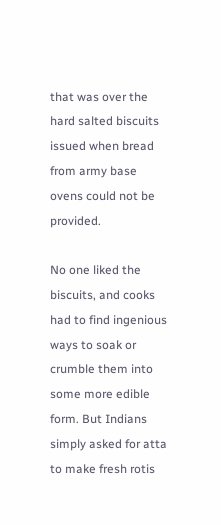that was over the hard salted biscuits issued when bread from army base ovens could not be provided.

No one liked the biscuits, and cooks had to find ingenious ways to soak or crumble them into some more edible form. But Indians simply asked for atta to make fresh rotis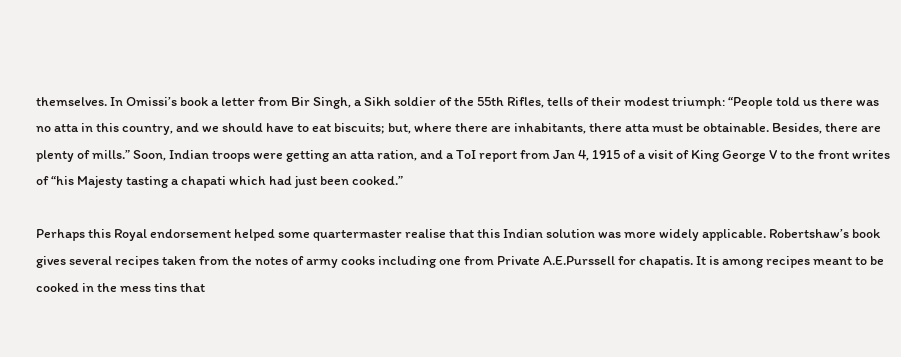themselves. In Omissi’s book a letter from Bir Singh, a Sikh soldier of the 55th Rifles, tells of their modest triumph: “People told us there was no atta in this country, and we should have to eat biscuits; but, where there are inhabitants, there atta must be obtainable. Besides, there are plenty of mills.” Soon, Indian troops were getting an atta ration, and a ToI report from Jan 4, 1915 of a visit of King George V to the front writes of “his Majesty tasting a chapati which had just been cooked.”

Perhaps this Royal endorsement helped some quartermaster realise that this Indian solution was more widely applicable. Robertshaw’s book gives several recipes taken from the notes of army cooks including one from Private A.E.Purssell for chapatis. It is among recipes meant to be cooked in the mess tins that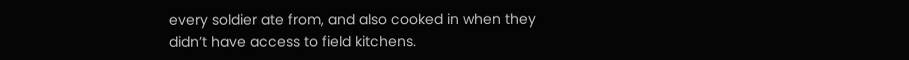every soldier ate from, and also cooked in when they didn’t have access to field kitchens.